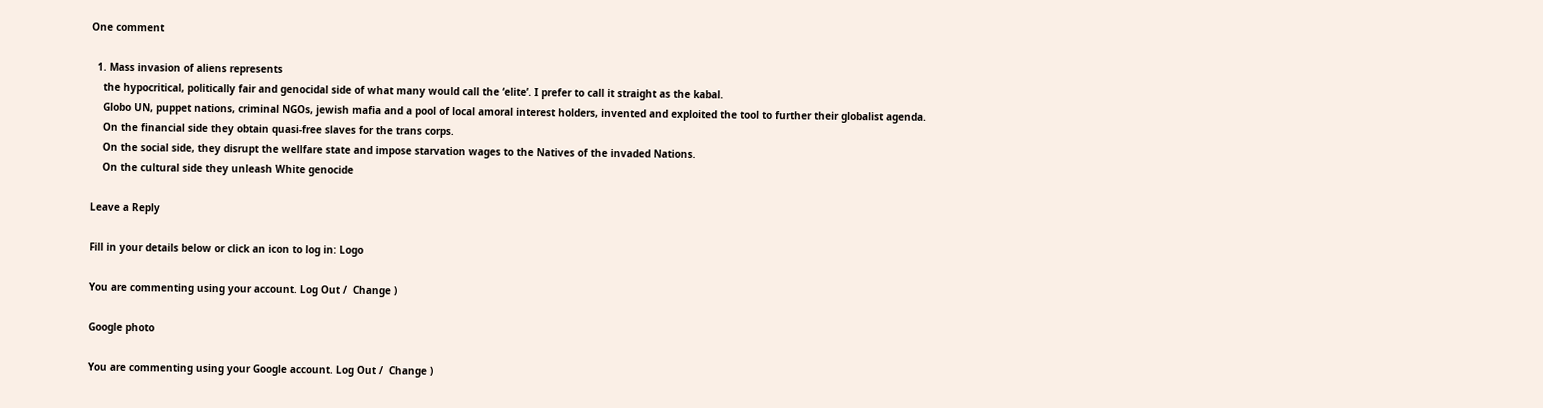One comment

  1. Mass invasion of aliens represents
    the hypocritical, politically fair and genocidal side of what many would call the ‘elite’. I prefer to call it straight as the kabal.
    Globo UN, puppet nations, criminal NGOs, jewish mafia and a pool of local amoral interest holders, invented and exploited the tool to further their globalist agenda.
    On the financial side they obtain quasi-free slaves for the trans corps.
    On the social side, they disrupt the wellfare state and impose starvation wages to the Natives of the invaded Nations.
    On the cultural side they unleash White genocide

Leave a Reply

Fill in your details below or click an icon to log in: Logo

You are commenting using your account. Log Out /  Change )

Google photo

You are commenting using your Google account. Log Out /  Change )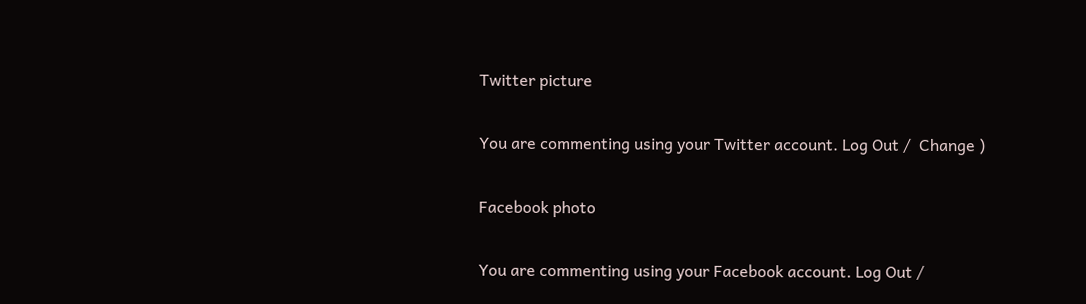Twitter picture

You are commenting using your Twitter account. Log Out /  Change )

Facebook photo

You are commenting using your Facebook account. Log Out /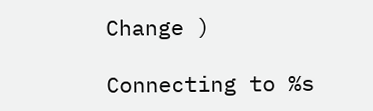Change )

Connecting to %s